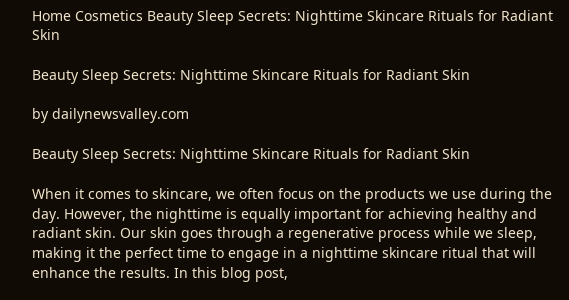Home Cosmetics Beauty Sleep Secrets: Nighttime Skincare Rituals for Radiant Skin

Beauty Sleep Secrets: Nighttime Skincare Rituals for Radiant Skin

by dailynewsvalley.com

Beauty Sleep Secrets: Nighttime Skincare Rituals for Radiant Skin

When it comes to skincare, we often focus on the products we use during the day. However, the nighttime is equally important for achieving healthy and radiant skin. Our skin goes through a regenerative process while we sleep, making it the perfect time to engage in a nighttime skincare ritual that will enhance the results. In this blog post,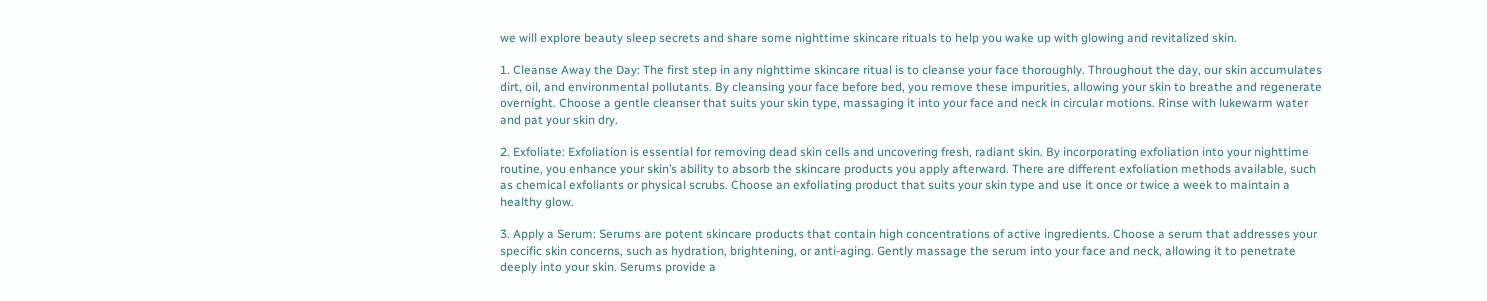we will explore beauty sleep secrets and share some nighttime skincare rituals to help you wake up with glowing and revitalized skin.

1. Cleanse Away the Day: The first step in any nighttime skincare ritual is to cleanse your face thoroughly. Throughout the day, our skin accumulates dirt, oil, and environmental pollutants. By cleansing your face before bed, you remove these impurities, allowing your skin to breathe and regenerate overnight. Choose a gentle cleanser that suits your skin type, massaging it into your face and neck in circular motions. Rinse with lukewarm water and pat your skin dry.

2. Exfoliate: Exfoliation is essential for removing dead skin cells and uncovering fresh, radiant skin. By incorporating exfoliation into your nighttime routine, you enhance your skin’s ability to absorb the skincare products you apply afterward. There are different exfoliation methods available, such as chemical exfoliants or physical scrubs. Choose an exfoliating product that suits your skin type and use it once or twice a week to maintain a healthy glow.

3. Apply a Serum: Serums are potent skincare products that contain high concentrations of active ingredients. Choose a serum that addresses your specific skin concerns, such as hydration, brightening, or anti-aging. Gently massage the serum into your face and neck, allowing it to penetrate deeply into your skin. Serums provide a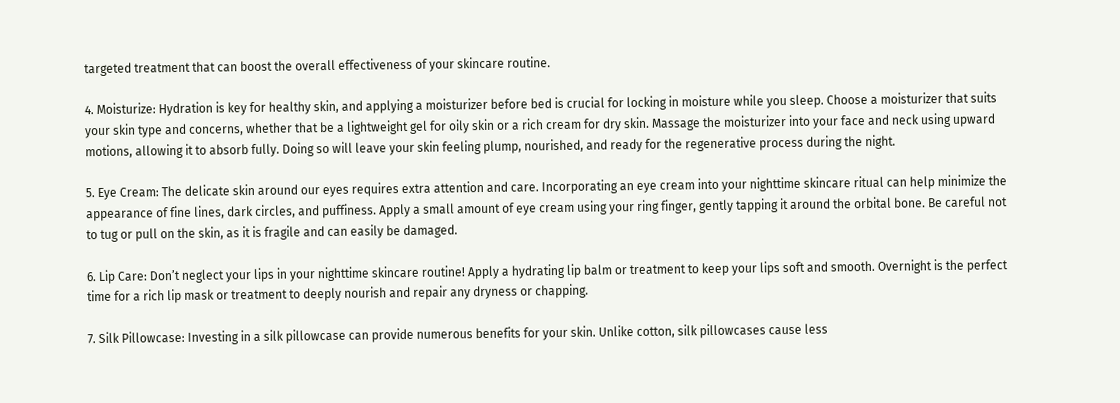targeted treatment that can boost the overall effectiveness of your skincare routine.

4. Moisturize: Hydration is key for healthy skin, and applying a moisturizer before bed is crucial for locking in moisture while you sleep. Choose a moisturizer that suits your skin type and concerns, whether that be a lightweight gel for oily skin or a rich cream for dry skin. Massage the moisturizer into your face and neck using upward motions, allowing it to absorb fully. Doing so will leave your skin feeling plump, nourished, and ready for the regenerative process during the night.

5. Eye Cream: The delicate skin around our eyes requires extra attention and care. Incorporating an eye cream into your nighttime skincare ritual can help minimize the appearance of fine lines, dark circles, and puffiness. Apply a small amount of eye cream using your ring finger, gently tapping it around the orbital bone. Be careful not to tug or pull on the skin, as it is fragile and can easily be damaged.

6. Lip Care: Don’t neglect your lips in your nighttime skincare routine! Apply a hydrating lip balm or treatment to keep your lips soft and smooth. Overnight is the perfect time for a rich lip mask or treatment to deeply nourish and repair any dryness or chapping.

7. Silk Pillowcase: Investing in a silk pillowcase can provide numerous benefits for your skin. Unlike cotton, silk pillowcases cause less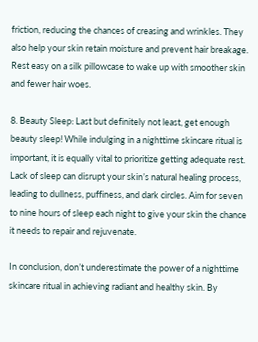friction, reducing the chances of creasing and wrinkles. They also help your skin retain moisture and prevent hair breakage. Rest easy on a silk pillowcase to wake up with smoother skin and fewer hair woes.

8. Beauty Sleep: Last but definitely not least, get enough beauty sleep! While indulging in a nighttime skincare ritual is important, it is equally vital to prioritize getting adequate rest. Lack of sleep can disrupt your skin’s natural healing process, leading to dullness, puffiness, and dark circles. Aim for seven to nine hours of sleep each night to give your skin the chance it needs to repair and rejuvenate.

In conclusion, don’t underestimate the power of a nighttime skincare ritual in achieving radiant and healthy skin. By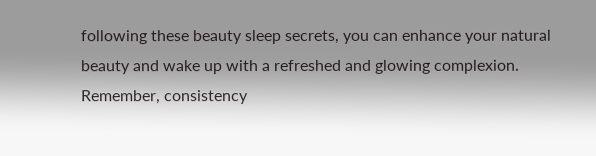following these beauty sleep secrets, you can enhance your natural beauty and wake up with a refreshed and glowing complexion. Remember, consistency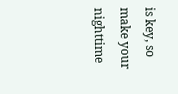is key, so make your nighttime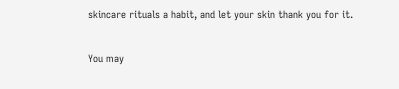skincare rituals a habit, and let your skin thank you for it.

You may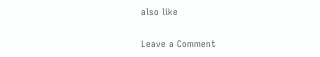also like

Leave a Comment